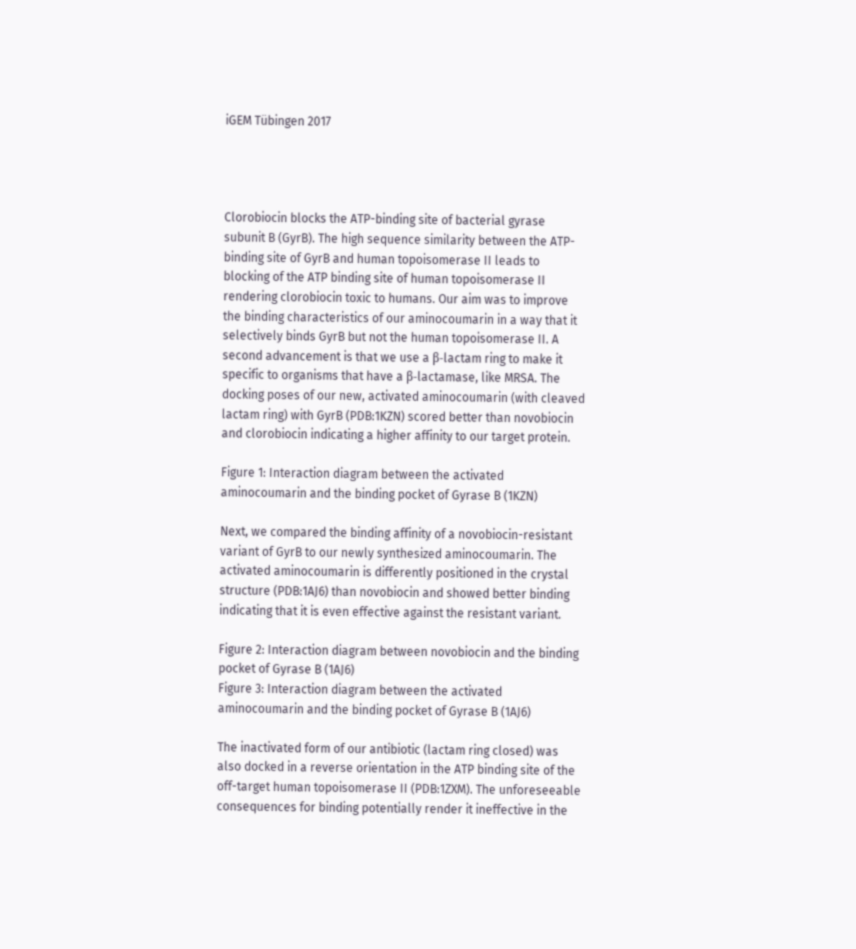iGEM Tübingen 2017




Clorobiocin blocks the ATP-binding site of bacterial gyrase subunit B (GyrB). The high sequence similarity between the ATP-binding site of GyrB and human topoisomerase II leads to blocking of the ATP binding site of human topoisomerase II rendering clorobiocin toxic to humans. Our aim was to improve the binding characteristics of our aminocoumarin in a way that it selectively binds GyrB but not the human topoisomerase II. A second advancement is that we use a β-lactam ring to make it specific to organisms that have a β-lactamase, like MRSA. The docking poses of our new, activated aminocoumarin (with cleaved lactam ring) with GyrB (PDB:1KZN) scored better than novobiocin and clorobiocin indicating a higher affinity to our target protein.

Figure 1: Interaction diagram between the activated aminocoumarin and the binding pocket of Gyrase B (1KZN)

Next, we compared the binding affinity of a novobiocin-resistant variant of GyrB to our newly synthesized aminocoumarin. The activated aminocoumarin is differently positioned in the crystal structure (PDB:1AJ6) than novobiocin and showed better binding indicating that it is even effective against the resistant variant.

Figure 2: Interaction diagram between novobiocin and the binding pocket of Gyrase B (1AJ6)
Figure 3: Interaction diagram between the activated aminocoumarin and the binding pocket of Gyrase B (1AJ6)

The inactivated form of our antibiotic (lactam ring closed) was also docked in a reverse orientation in the ATP binding site of the off-target human topoisomerase II (PDB:1ZXM). The unforeseeable consequences for binding potentially render it ineffective in the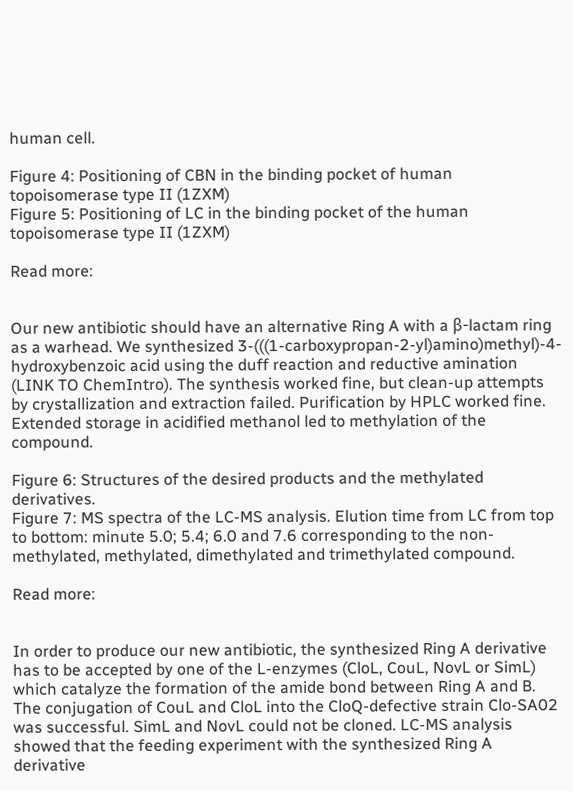human cell.

Figure 4: Positioning of CBN in the binding pocket of human topoisomerase type II (1ZXM)
Figure 5: Positioning of LC in the binding pocket of the human topoisomerase type II (1ZXM)

Read more:


Our new antibiotic should have an alternative Ring A with a β-lactam ring as a warhead. We synthesized 3-(((1-carboxypropan-2-yl)amino)methyl)-4-hydroxybenzoic acid using the duff reaction and reductive amination (LINK TO ChemIntro). The synthesis worked fine, but clean-up attempts by crystallization and extraction failed. Purification by HPLC worked fine. Extended storage in acidified methanol led to methylation of the compound.

Figure 6: Structures of the desired products and the methylated derivatives.
Figure 7: MS spectra of the LC-MS analysis. Elution time from LC from top to bottom: minute 5.0; 5.4; 6.0 and 7.6 corresponding to the non-methylated, methylated, dimethylated and trimethylated compound.

Read more:


In order to produce our new antibiotic, the synthesized Ring A derivative has to be accepted by one of the L-enzymes (CloL, CouL, NovL or SimL) which catalyze the formation of the amide bond between Ring A and B. The conjugation of CouL and CloL into the CloQ-defective strain Clo-SA02 was successful. SimL and NovL could not be cloned. LC-MS analysis showed that the feeding experiment with the synthesized Ring A derivative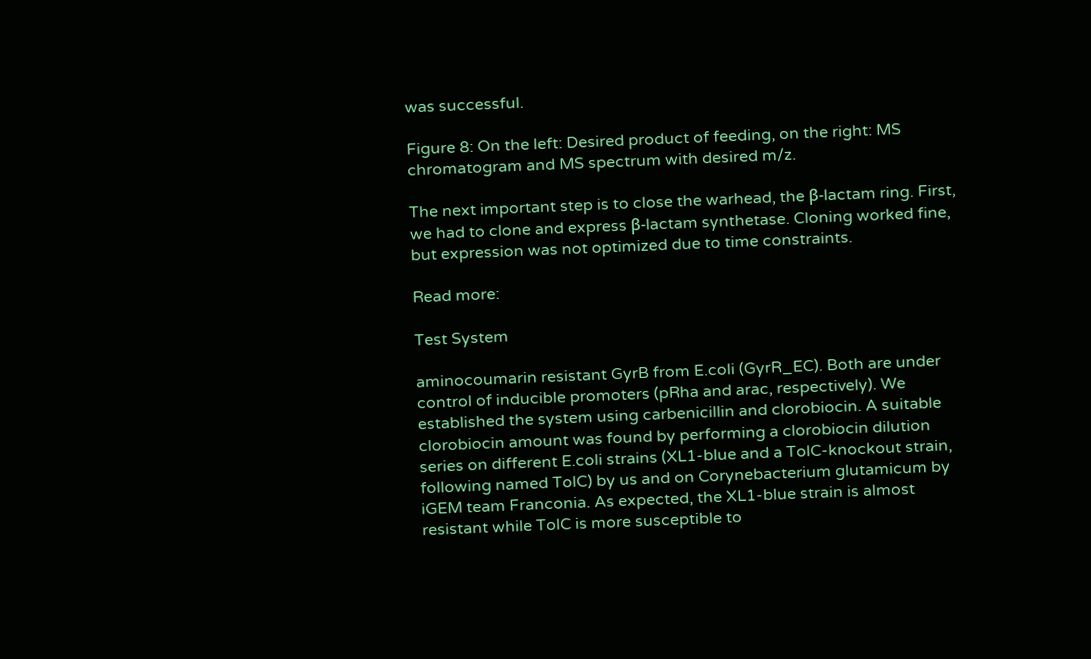was successful.

Figure 8: On the left: Desired product of feeding, on the right: MS chromatogram and MS spectrum with desired m/z.

The next important step is to close the warhead, the β-lactam ring. First, we had to clone and express β-lactam synthetase. Cloning worked fine, but expression was not optimized due to time constraints.

Read more:

Test System

aminocoumarin resistant GyrB from E.coli (GyrR_EC). Both are under control of inducible promoters (pRha and arac, respectively). We established the system using carbenicillin and clorobiocin. A suitable clorobiocin amount was found by performing a clorobiocin dilution series on different E.coli strains (XL1-blue and a TolC-knockout strain, following named TolC) by us and on Corynebacterium glutamicum by iGEM team Franconia. As expected, the XL1-blue strain is almost resistant while TolC is more susceptible to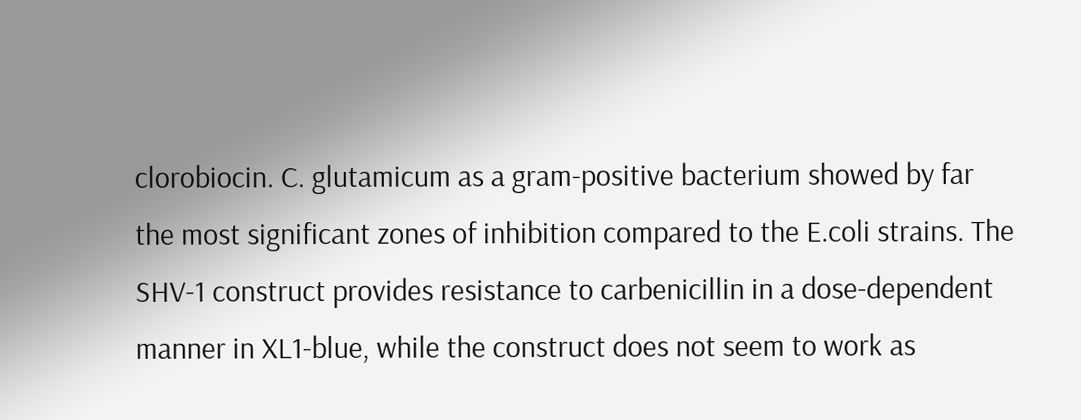clorobiocin. C. glutamicum as a gram-positive bacterium showed by far the most significant zones of inhibition compared to the E.coli strains. The SHV-1 construct provides resistance to carbenicillin in a dose-dependent manner in XL1-blue, while the construct does not seem to work as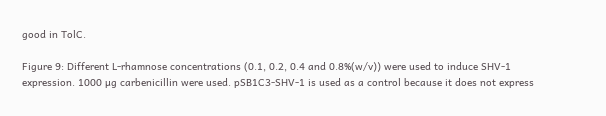good in TolC.

Figure 9: Different L-rhamnose concentrations (0.1, 0.2, 0.4 and 0.8%(w/v)) were used to induce SHV-1 expression. 1000 µg carbenicillin were used. pSB1C3-SHV-1 is used as a control because it does not express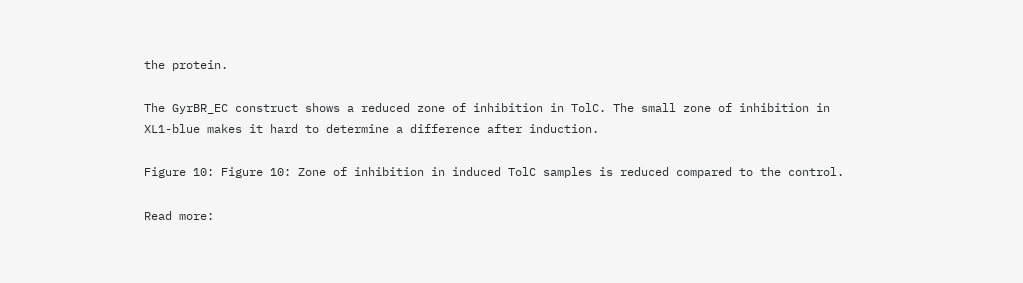the protein.

The GyrBR_EC construct shows a reduced zone of inhibition in TolC. The small zone of inhibition in XL1-blue makes it hard to determine a difference after induction.

Figure 10: Figure 10: Zone of inhibition in induced TolC samples is reduced compared to the control.

Read more: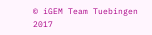© iGEM Team Tuebingen 2017